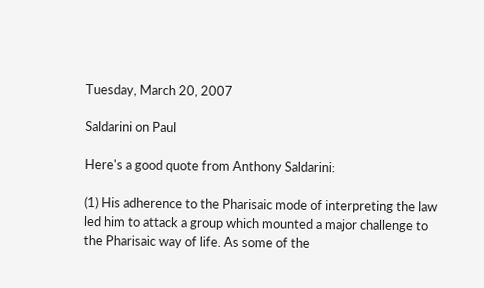Tuesday, March 20, 2007

Saldarini on Paul

Here's a good quote from Anthony Saldarini:

(1) His adherence to the Pharisaic mode of interpreting the law led him to attack a group which mounted a major challenge to the Pharisaic way of life. As some of the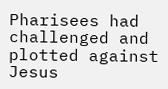Pharisees had challenged and plotted against Jesus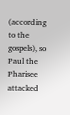(according to the gospels), so Paul the Pharisee attacked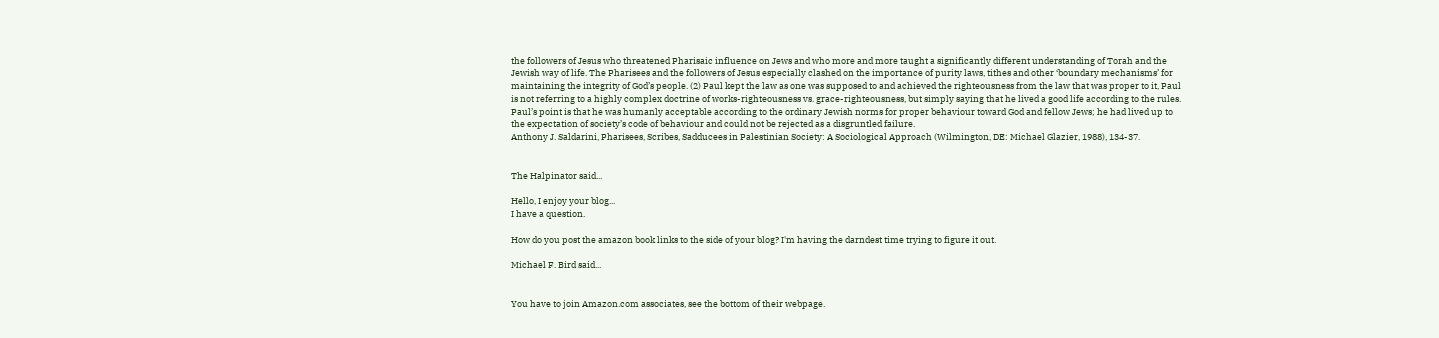the followers of Jesus who threatened Pharisaic influence on Jews and who more and more taught a significantly different understanding of Torah and the Jewish way of life. The Pharisees and the followers of Jesus especially clashed on the importance of purity laws, tithes and other ‘boundary mechanisms’ for maintaining the integrity of God’s people. (2) Paul kept the law as one was supposed to and achieved the righteousness from the law that was proper to it, Paul is not referring to a highly complex doctrine of works-righteousness vs. grace-righteousness, but simply saying that he lived a good life according to the rules. Paul’s point is that he was humanly acceptable according to the ordinary Jewish norms for proper behaviour toward God and fellow Jews; he had lived up to the expectation of society’s code of behaviour and could not be rejected as a disgruntled failure.
Anthony J. Saldarini, Pharisees, Scribes, Sadducees in Palestinian Society: A Sociological Approach (Wilmington, DE: Michael Glazier, 1988), 134-37.


The Halpinator said...

Hello, I enjoy your blog...
I have a question.

How do you post the amazon book links to the side of your blog? I'm having the darndest time trying to figure it out.

Michael F. Bird said...


You have to join Amazon.com associates, see the bottom of their webpage.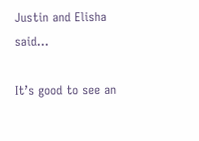Justin and Elisha said...

It’s good to see an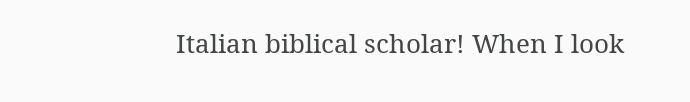Italian biblical scholar! When I look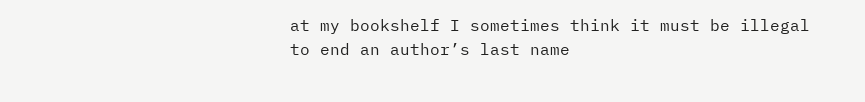at my bookshelf I sometimes think it must be illegal to end an author’s last name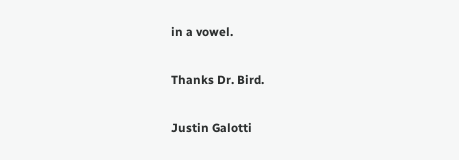in a vowel.

Thanks Dr. Bird.

Justin Galotti